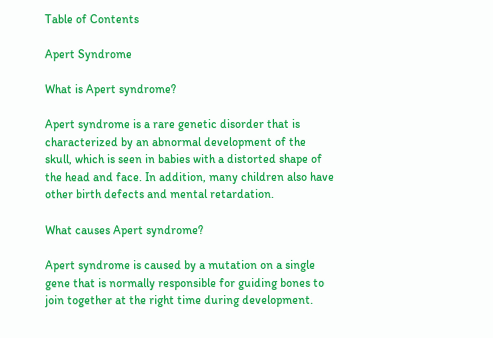Table of Contents

Apert Syndrome

What is Apert syndrome?

Apert syndrome is a rare genetic disorder that is characterized by an abnormal development of the skull, which is seen in babies with a distorted shape of the head and face. In addition, many children also have other birth defects and mental retardation.

What causes Apert syndrome?

Apert syndrome is caused by a mutation on a single gene that is normally responsible for guiding bones to join together at the right time during development.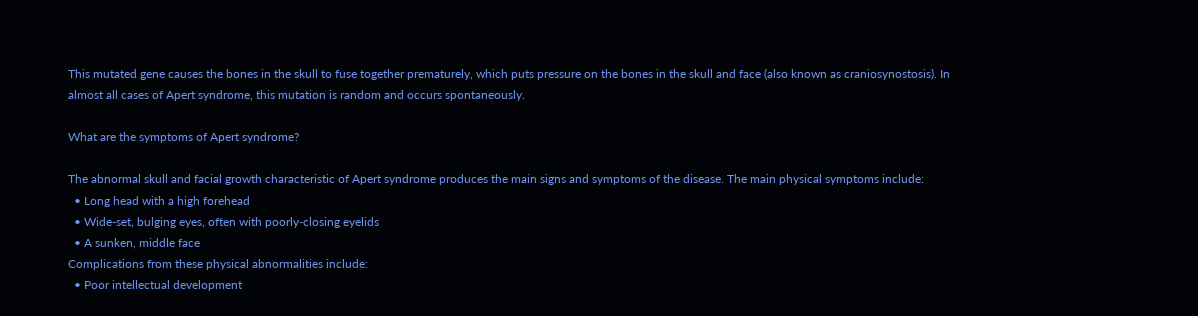This mutated gene causes the bones in the skull to fuse together prematurely, which puts pressure on the bones in the skull and face (also known as craniosynostosis). In almost all cases of Apert syndrome, this mutation is random and occurs spontaneously.

What are the symptoms of Apert syndrome?

The abnormal skull and facial growth characteristic of Apert syndrome produces the main signs and symptoms of the disease. The main physical symptoms include:
  • Long head with a high forehead
  • Wide-set, bulging eyes, often with poorly-closing eyelids
  • A sunken, middle face
Complications from these physical abnormalities include:
  • Poor intellectual development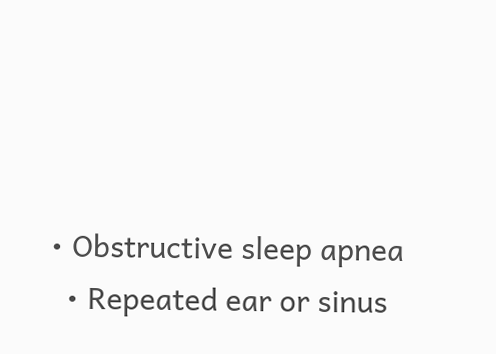• Obstructive sleep apnea
  • Repeated ear or sinus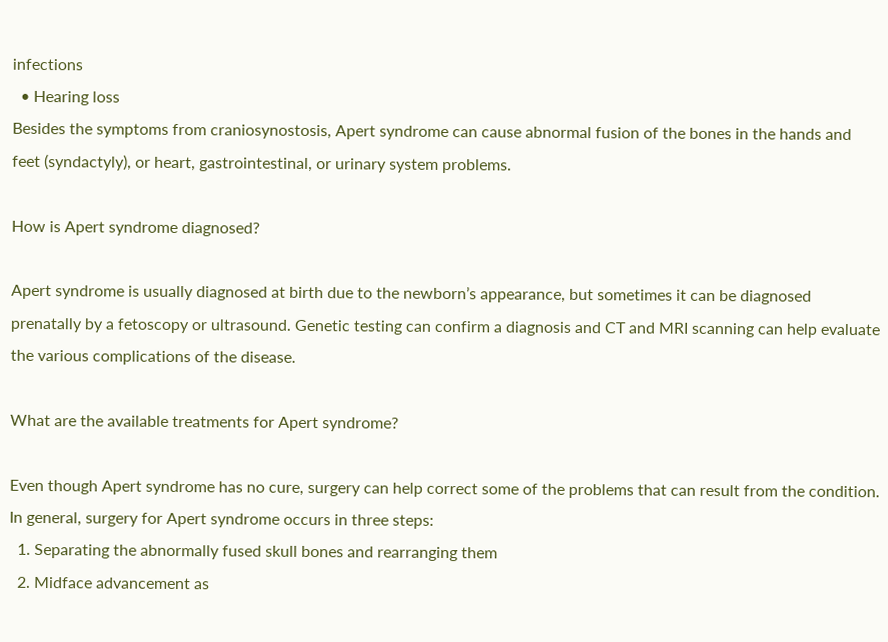infections
  • Hearing loss
Besides the symptoms from craniosynostosis, Apert syndrome can cause abnormal fusion of the bones in the hands and feet (syndactyly), or heart, gastrointestinal, or urinary system problems.

How is Apert syndrome diagnosed?

Apert syndrome is usually diagnosed at birth due to the newborn’s appearance, but sometimes it can be diagnosed prenatally by a fetoscopy or ultrasound. Genetic testing can confirm a diagnosis and CT and MRI scanning can help evaluate the various complications of the disease.

What are the available treatments for Apert syndrome?

Even though Apert syndrome has no cure, surgery can help correct some of the problems that can result from the condition. In general, surgery for Apert syndrome occurs in three steps:
  1. Separating the abnormally fused skull bones and rearranging them
  2. Midface advancement as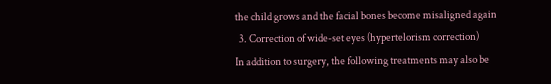the child grows and the facial bones become misaligned again
  3. Correction of wide-set eyes (hypertelorism correction)
In addition to surgery, the following treatments may also be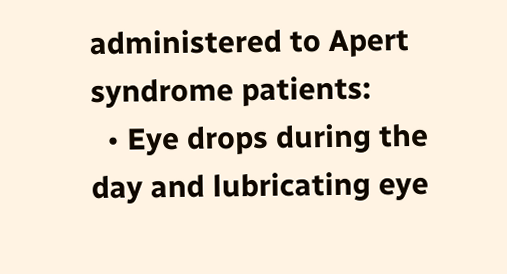administered to Apert syndrome patients:
  • Eye drops during the day and lubricating eye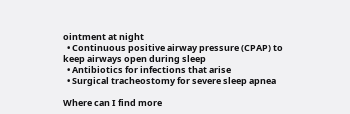ointment at night
  • Continuous positive airway pressure (CPAP) to keep airways open during sleep
  • Antibiotics for infections that arise
  • Surgical tracheostomy for severe sleep apnea

Where can I find more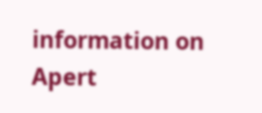information on Apert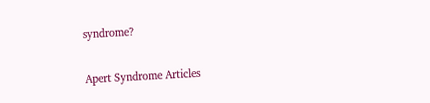syndrome?

Apert Syndrome Articles